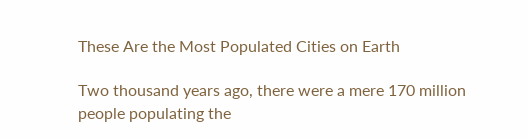These Are the Most Populated Cities on Earth

Two thousand years ago, there were a mere 170 million people populating the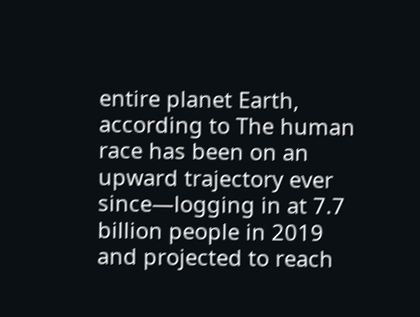entire planet Earth, according to The human race has been on an upward trajectory ever since—logging in at 7.7 billion people in 2019 and projected to reach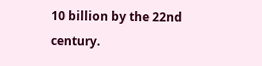10 billion by the 22nd century.